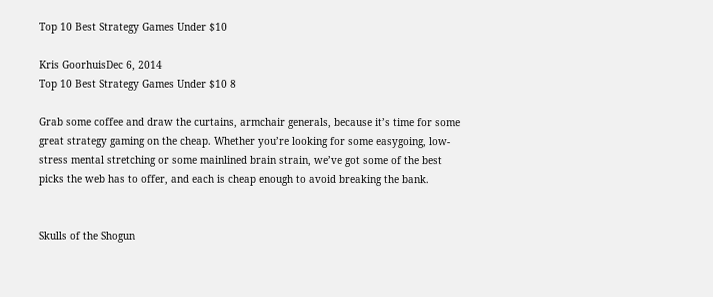Top 10 Best Strategy Games Under $10

Kris GoorhuisDec 6, 2014
Top 10 Best Strategy Games Under $10 8

Grab some coffee and draw the curtains, armchair generals, because it’s time for some great strategy gaming on the cheap. Whether you’re looking for some easygoing, low-stress mental stretching or some mainlined brain strain, we’ve got some of the best picks the web has to offer, and each is cheap enough to avoid breaking the bank.


Skulls of the Shogun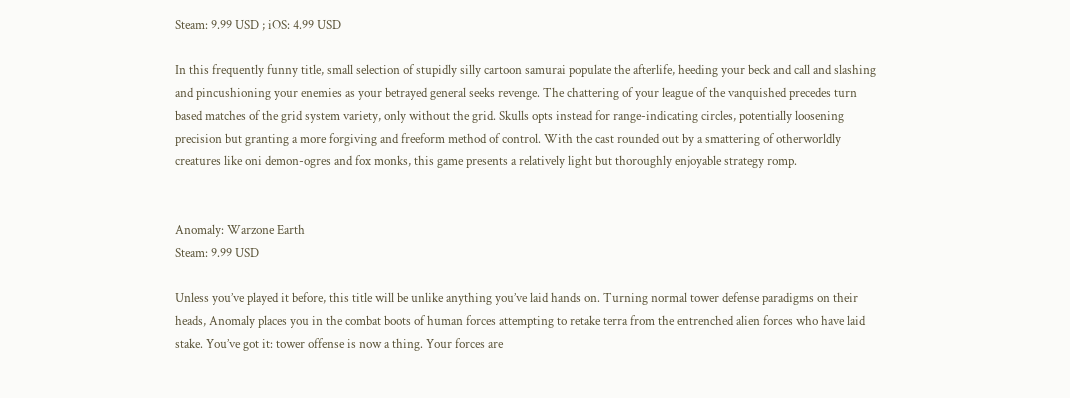Steam: 9.99 USD ; iOS: 4.99 USD

In this frequently funny title, small selection of stupidly silly cartoon samurai populate the afterlife, heeding your beck and call and slashing and pincushioning your enemies as your betrayed general seeks revenge. The chattering of your league of the vanquished precedes turn based matches of the grid system variety, only without the grid. Skulls opts instead for range-indicating circles, potentially loosening precision but granting a more forgiving and freeform method of control. With the cast rounded out by a smattering of otherworldly creatures like oni demon-ogres and fox monks, this game presents a relatively light but thoroughly enjoyable strategy romp.


Anomaly: Warzone Earth
Steam: 9.99 USD

Unless you’ve played it before, this title will be unlike anything you’ve laid hands on. Turning normal tower defense paradigms on their heads, Anomaly places you in the combat boots of human forces attempting to retake terra from the entrenched alien forces who have laid stake. You’ve got it: tower offense is now a thing. Your forces are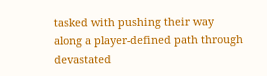tasked with pushing their way along a player-defined path through devastated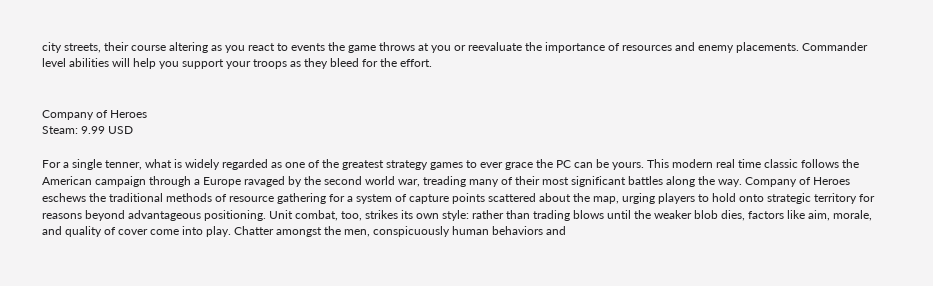city streets, their course altering as you react to events the game throws at you or reevaluate the importance of resources and enemy placements. Commander level abilities will help you support your troops as they bleed for the effort.


Company of Heroes
Steam: 9.99 USD

For a single tenner, what is widely regarded as one of the greatest strategy games to ever grace the PC can be yours. This modern real time classic follows the American campaign through a Europe ravaged by the second world war, treading many of their most significant battles along the way. Company of Heroes eschews the traditional methods of resource gathering for a system of capture points scattered about the map, urging players to hold onto strategic territory for reasons beyond advantageous positioning. Unit combat, too, strikes its own style: rather than trading blows until the weaker blob dies, factors like aim, morale, and quality of cover come into play. Chatter amongst the men, conspicuously human behaviors and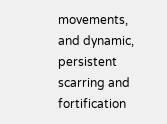movements, and dynamic, persistent scarring and fortification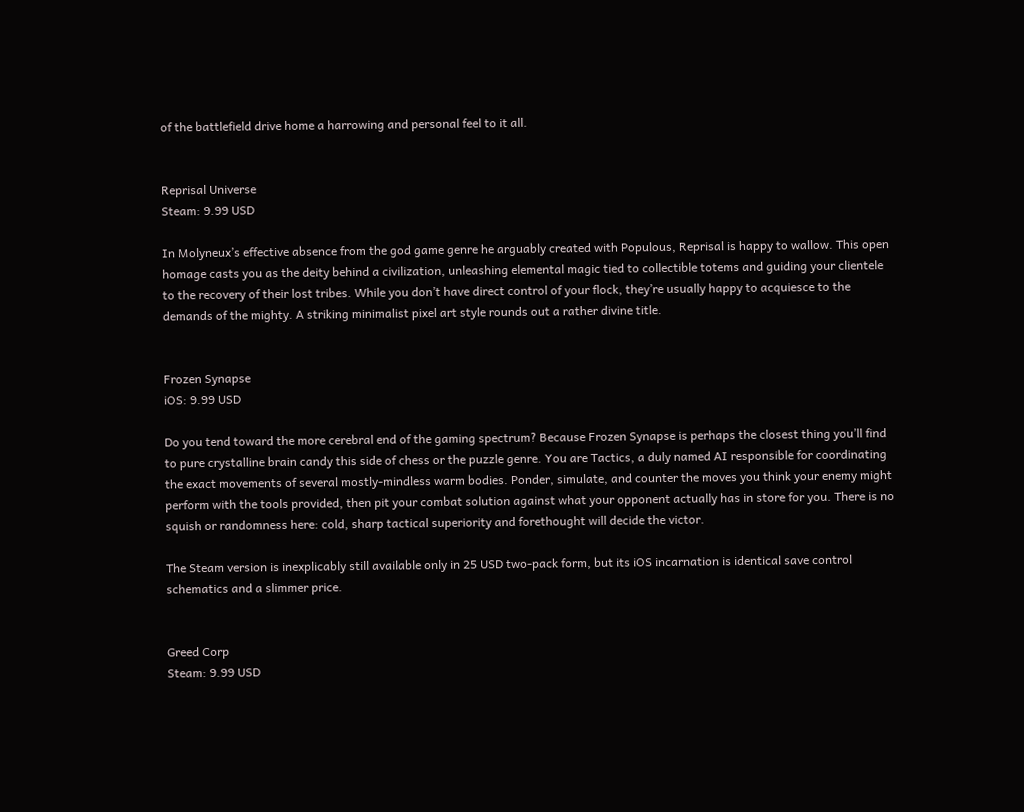of the battlefield drive home a harrowing and personal feel to it all.


Reprisal Universe
Steam: 9.99 USD

In Molyneux’s effective absence from the god game genre he arguably created with Populous, Reprisal is happy to wallow. This open homage casts you as the deity behind a civilization, unleashing elemental magic tied to collectible totems and guiding your clientele to the recovery of their lost tribes. While you don’t have direct control of your flock, they’re usually happy to acquiesce to the demands of the mighty. A striking minimalist pixel art style rounds out a rather divine title.


Frozen Synapse
iOS: 9.99 USD

Do you tend toward the more cerebral end of the gaming spectrum? Because Frozen Synapse is perhaps the closest thing you’ll find to pure crystalline brain candy this side of chess or the puzzle genre. You are Tactics, a duly named AI responsible for coordinating the exact movements of several mostly-mindless warm bodies. Ponder, simulate, and counter the moves you think your enemy might perform with the tools provided, then pit your combat solution against what your opponent actually has in store for you. There is no squish or randomness here: cold, sharp tactical superiority and forethought will decide the victor.

The Steam version is inexplicably still available only in 25 USD two-pack form, but its iOS incarnation is identical save control schematics and a slimmer price.


Greed Corp
Steam: 9.99 USD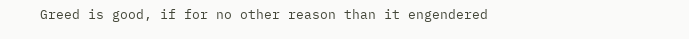Greed is good, if for no other reason than it engendered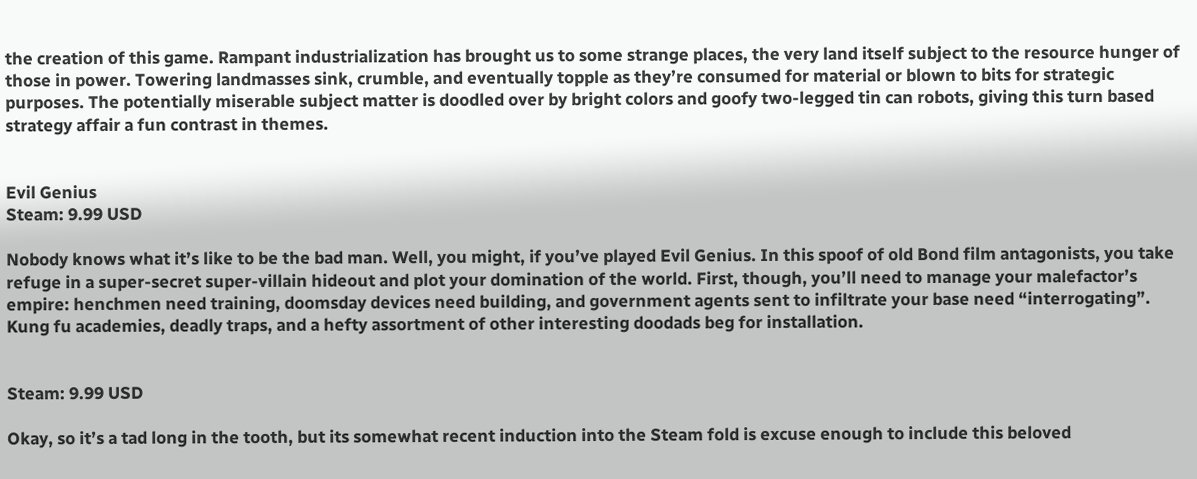the creation of this game. Rampant industrialization has brought us to some strange places, the very land itself subject to the resource hunger of those in power. Towering landmasses sink, crumble, and eventually topple as they’re consumed for material or blown to bits for strategic purposes. The potentially miserable subject matter is doodled over by bright colors and goofy two-legged tin can robots, giving this turn based strategy affair a fun contrast in themes.


Evil Genius
Steam: 9.99 USD

Nobody knows what it’s like to be the bad man. Well, you might, if you’ve played Evil Genius. In this spoof of old Bond film antagonists, you take refuge in a super-secret super-villain hideout and plot your domination of the world. First, though, you’ll need to manage your malefactor’s empire: henchmen need training, doomsday devices need building, and government agents sent to infiltrate your base need “interrogating”. Kung fu academies, deadly traps, and a hefty assortment of other interesting doodads beg for installation.


Steam: 9.99 USD

Okay, so it’s a tad long in the tooth, but its somewhat recent induction into the Steam fold is excuse enough to include this beloved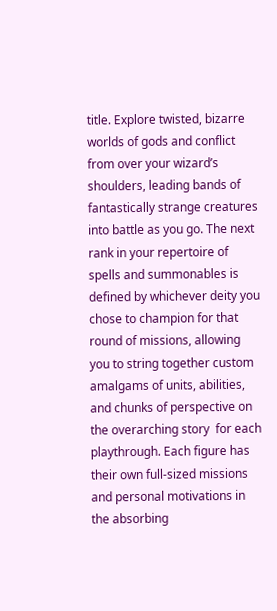title. Explore twisted, bizarre worlds of gods and conflict from over your wizard’s shoulders, leading bands of fantastically strange creatures into battle as you go. The next rank in your repertoire of spells and summonables is defined by whichever deity you chose to champion for that round of missions, allowing you to string together custom amalgams of units, abilities, and chunks of perspective on the overarching story  for each playthrough. Each figure has their own full-sized missions and personal motivations in the absorbing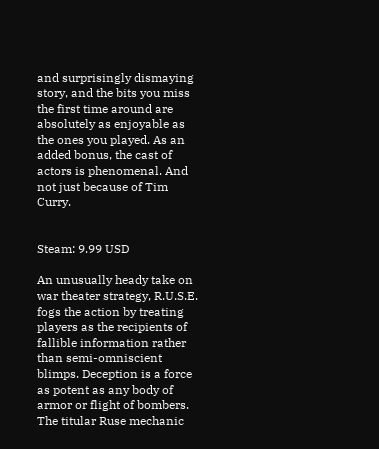and surprisingly dismaying story, and the bits you miss the first time around are absolutely as enjoyable as the ones you played. As an added bonus, the cast of actors is phenomenal. And not just because of Tim Curry.


Steam: 9.99 USD

An unusually heady take on war theater strategy, R.U.S.E. fogs the action by treating players as the recipients of fallible information rather than semi-omniscient blimps. Deception is a force as potent as any body of armor or flight of bombers. The titular Ruse mechanic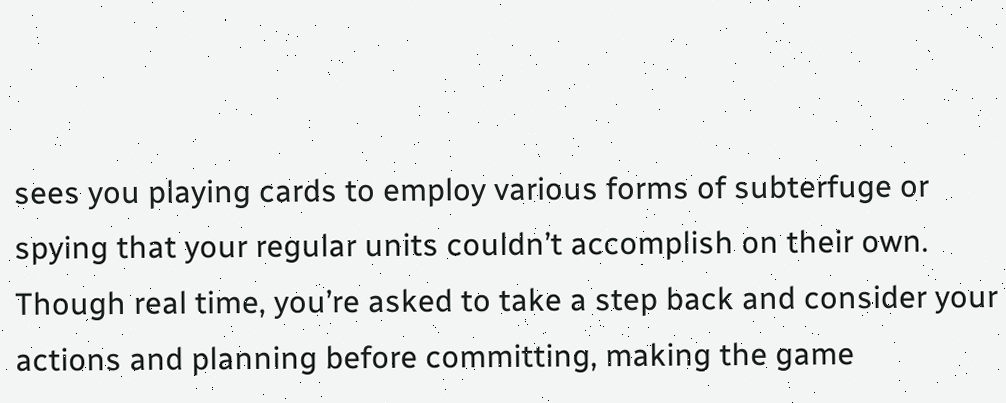sees you playing cards to employ various forms of subterfuge or spying that your regular units couldn’t accomplish on their own. Though real time, you’re asked to take a step back and consider your actions and planning before committing, making the game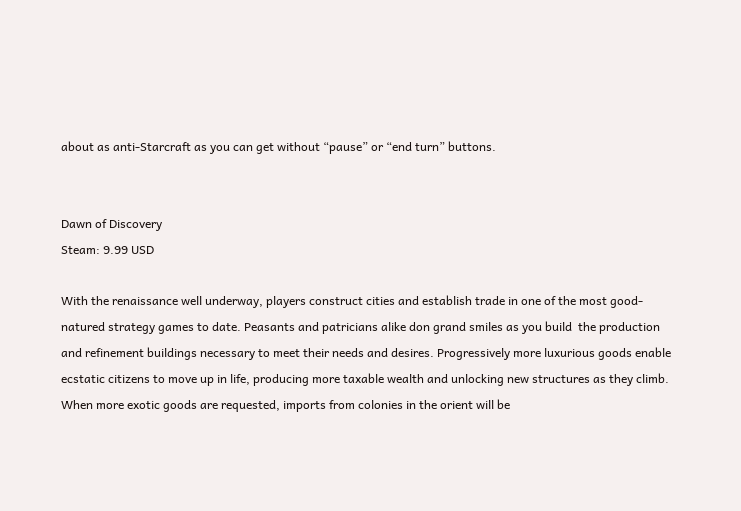about as anti-Starcraft as you can get without “pause” or “end turn” buttons.


Dawn of Discovery
Steam: 9.99 USD

With the renaissance well underway, players construct cities and establish trade in one of the most good-natured strategy games to date. Peasants and patricians alike don grand smiles as you build  the production and refinement buildings necessary to meet their needs and desires. Progressively more luxurious goods enable ecstatic citizens to move up in life, producing more taxable wealth and unlocking new structures as they climb. When more exotic goods are requested, imports from colonies in the orient will be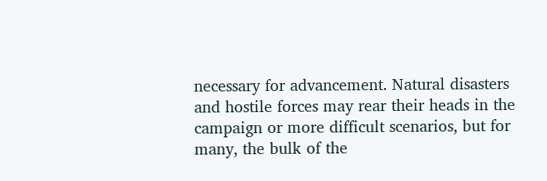necessary for advancement. Natural disasters and hostile forces may rear their heads in the campaign or more difficult scenarios, but for many, the bulk of the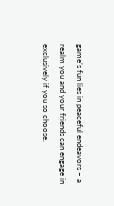game’s fun lies in peaceful endeavors – a realm you and your friends can engage in exclusively if you so choose.